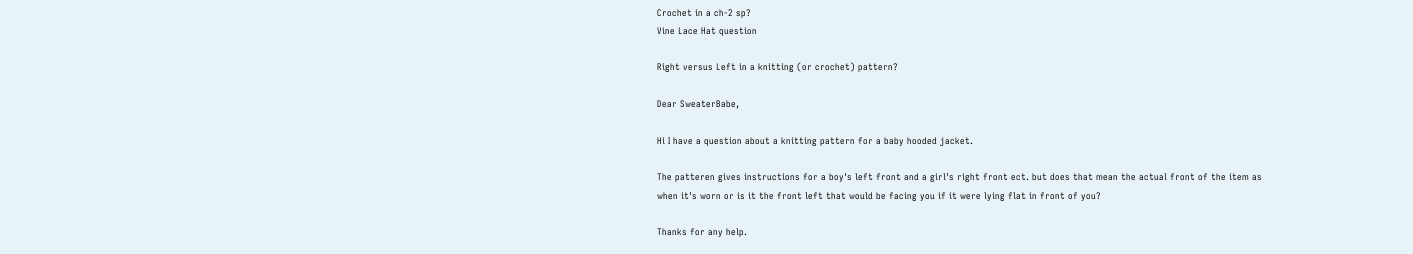Crochet in a ch-2 sp?
Vine Lace Hat question

Right versus Left in a knitting (or crochet) pattern?

Dear SweaterBabe,

Hi I have a question about a knitting pattern for a baby hooded jacket.

The patteren gives instructions for a boy's left front and a girl's right front ect. but does that mean the actual front of the item as when it's worn or is it the front left that would be facing you if it were lying flat in front of you?

Thanks for any help.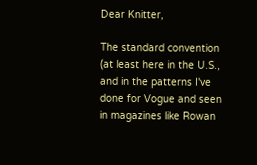Dear Knitter,

The standard convention (at least here in the U.S., and in the patterns I've done for Vogue and seen in magazines like Rowan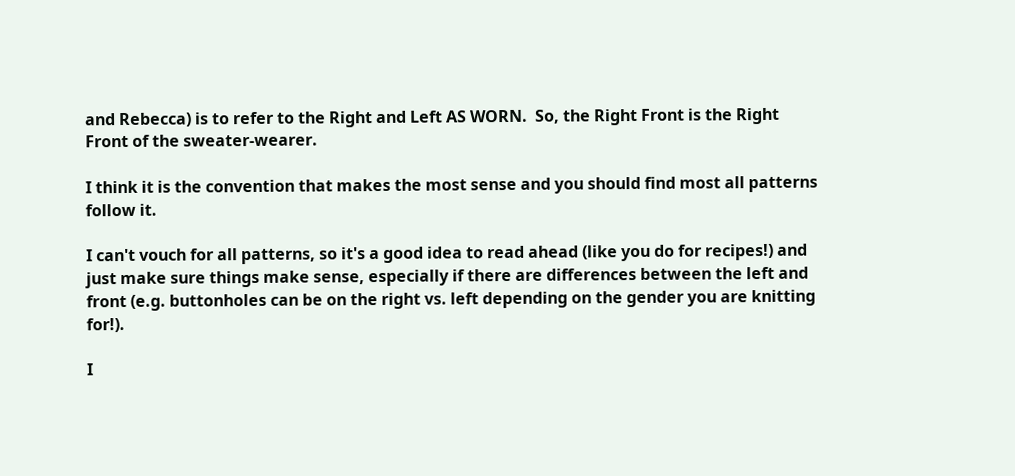and Rebecca) is to refer to the Right and Left AS WORN.  So, the Right Front is the Right Front of the sweater-wearer.

I think it is the convention that makes the most sense and you should find most all patterns follow it.

I can't vouch for all patterns, so it's a good idea to read ahead (like you do for recipes!) and just make sure things make sense, especially if there are differences between the left and front (e.g. buttonholes can be on the right vs. left depending on the gender you are knitting for!).

I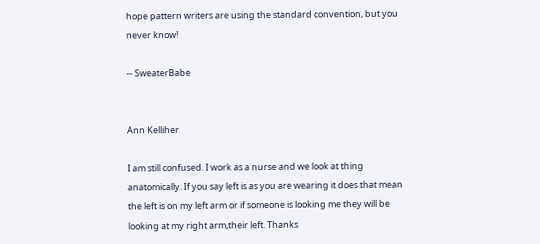hope pattern writers are using the standard convention, but you never know!

-- SweaterBabe


Ann Kelliher

I am still confused. I work as a nurse and we look at thing anatomically. If you say left is as you are wearing it does that mean the left is on my left arm or if someone is looking me they will be looking at my right arm,their left. Thanks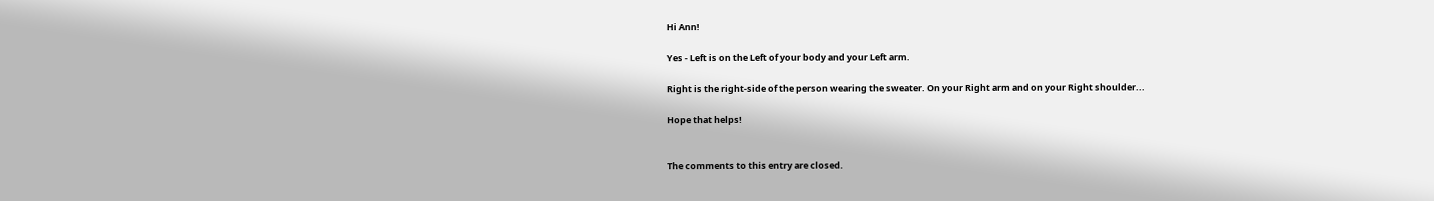Hi Ann!

Yes - Left is on the Left of your body and your Left arm.

Right is the right-side of the person wearing the sweater. On your Right arm and on your Right shoulder...

Hope that helps!


The comments to this entry are closed.